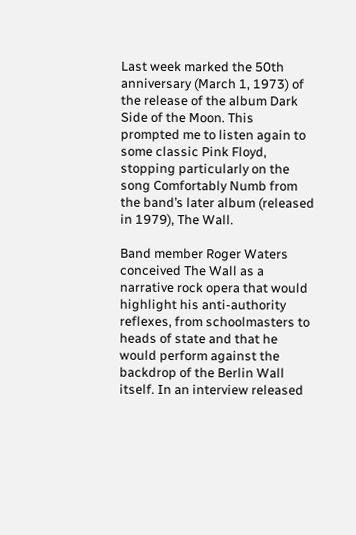Last week marked the 50th anniversary (March 1, 1973) of the release of the album Dark Side of the Moon. This prompted me to listen again to some classic Pink Floyd, stopping particularly on the song Comfortably Numb from the band’s later album (released in 1979), The Wall.

Band member Roger Waters conceived The Wall as a narrative rock opera that would highlight his anti-authority reflexes, from schoolmasters to heads of state and that he would perform against the backdrop of the Berlin Wall itself. In an interview released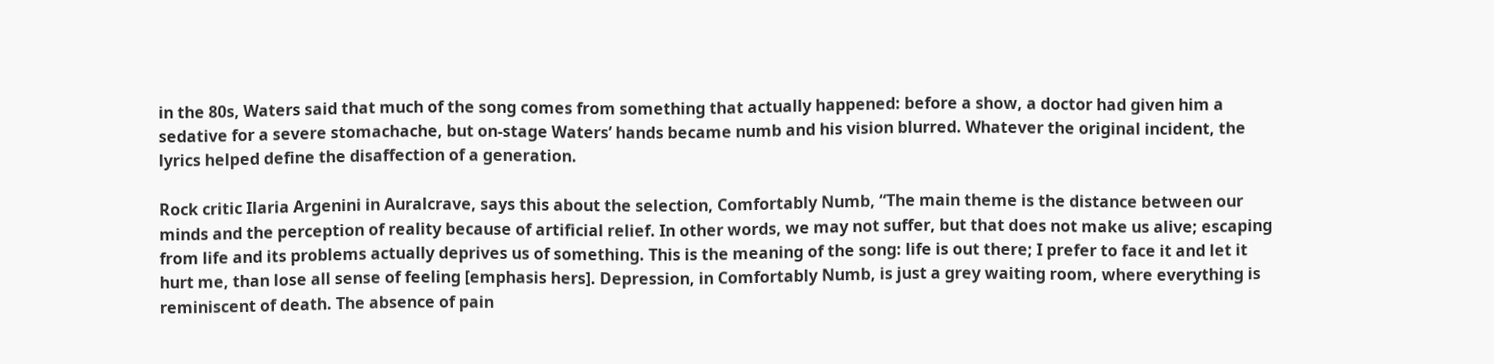in the 80s, Waters said that much of the song comes from something that actually happened: before a show, a doctor had given him a sedative for a severe stomachache, but on-stage Waters’ hands became numb and his vision blurred. Whatever the original incident, the lyrics helped define the disaffection of a generation.

Rock critic Ilaria Argenini in Auralcrave, says this about the selection, Comfortably Numb, “The main theme is the distance between our minds and the perception of reality because of artificial relief. In other words, we may not suffer, but that does not make us alive; escaping from life and its problems actually deprives us of something. This is the meaning of the song: life is out there; I prefer to face it and let it hurt me, than lose all sense of feeling [emphasis hers]. Depression, in Comfortably Numb, is just a grey waiting room, where everything is reminiscent of death. The absence of pain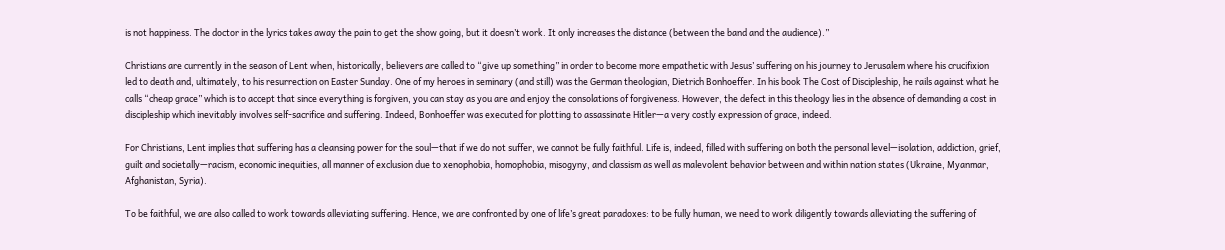is not happiness. The doctor in the lyrics takes away the pain to get the show going, but it doesn’t work. It only increases the distance (between the band and the audience).”

Christians are currently in the season of Lent when, historically, believers are called to “give up something” in order to become more empathetic with Jesus’ suffering on his journey to Jerusalem where his crucifixion led to death and, ultimately, to his resurrection on Easter Sunday. One of my heroes in seminary (and still) was the German theologian, Dietrich Bonhoeffer. In his book The Cost of Discipleship, he rails against what he calls “cheap grace” which is to accept that since everything is forgiven, you can stay as you are and enjoy the consolations of forgiveness. However, the defect in this theology lies in the absence of demanding a cost in discipleship which inevitably involves self-sacrifice and suffering. Indeed, Bonhoeffer was executed for plotting to assassinate Hitler—a very costly expression of grace, indeed.

For Christians, Lent implies that suffering has a cleansing power for the soul—that if we do not suffer, we cannot be fully faithful. Life is, indeed, filled with suffering on both the personal level—isolation, addiction, grief, guilt and societally—racism, economic inequities, all manner of exclusion due to xenophobia, homophobia, misogyny, and classism as well as malevolent behavior between and within nation states (Ukraine, Myanmar, Afghanistan, Syria).

To be faithful, we are also called to work towards alleviating suffering. Hence, we are confronted by one of life’s great paradoxes: to be fully human, we need to work diligently towards alleviating the suffering of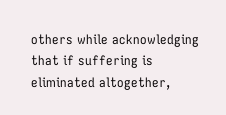others while acknowledging that if suffering is eliminated altogether,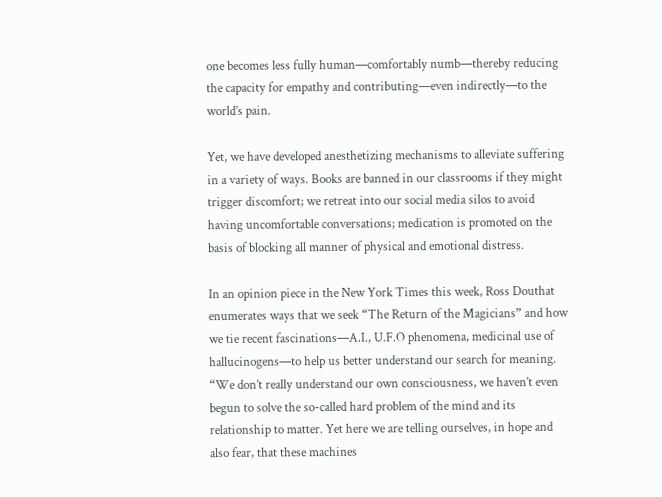one becomes less fully human—comfortably numb—thereby reducing the capacity for empathy and contributing—even indirectly—to the world’s pain.

Yet, we have developed anesthetizing mechanisms to alleviate suffering in a variety of ways. Books are banned in our classrooms if they might trigger discomfort; we retreat into our social media silos to avoid having uncomfortable conversations; medication is promoted on the basis of blocking all manner of physical and emotional distress.

In an opinion piece in the New York Times this week, Ross Douthat enumerates ways that we seek “The Return of the Magicians” and how we tie recent fascinations—A.I., U.F.O phenomena, medicinal use of hallucinogens—to help us better understand our search for meaning. “We don’t really understand our own consciousness, we haven’t even begun to solve the so-called hard problem of the mind and its relationship to matter. Yet here we are telling ourselves, in hope and also fear, that these machines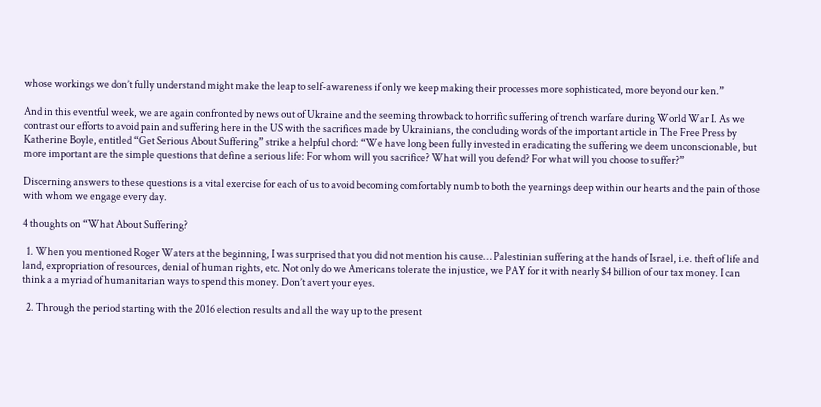whose workings we don’t fully understand might make the leap to self-awareness if only we keep making their processes more sophisticated, more beyond our ken.”

And in this eventful week, we are again confronted by news out of Ukraine and the seeming throwback to horrific suffering of trench warfare during World War I. As we contrast our efforts to avoid pain and suffering here in the US with the sacrifices made by Ukrainians, the concluding words of the important article in The Free Press by Katherine Boyle, entitled “Get Serious About Suffering” strike a helpful chord: “We have long been fully invested in eradicating the suffering we deem unconscionable, but more important are the simple questions that define a serious life: For whom will you sacrifice? What will you defend? For what will you choose to suffer?”

Discerning answers to these questions is a vital exercise for each of us to avoid becoming comfortably numb to both the yearnings deep within our hearts and the pain of those with whom we engage every day.

4 thoughts on “What About Suffering?

  1. When you mentioned Roger Waters at the beginning, I was surprised that you did not mention his cause… Palestinian suffering at the hands of Israel, i.e. theft of life and land, expropriation of resources, denial of human rights, etc. Not only do we Americans tolerate the injustice, we PAY for it with nearly $4 billion of our tax money. I can think a a myriad of humanitarian ways to spend this money. Don’t avert your eyes.

  2. Through the period starting with the 2016 election results and all the way up to the present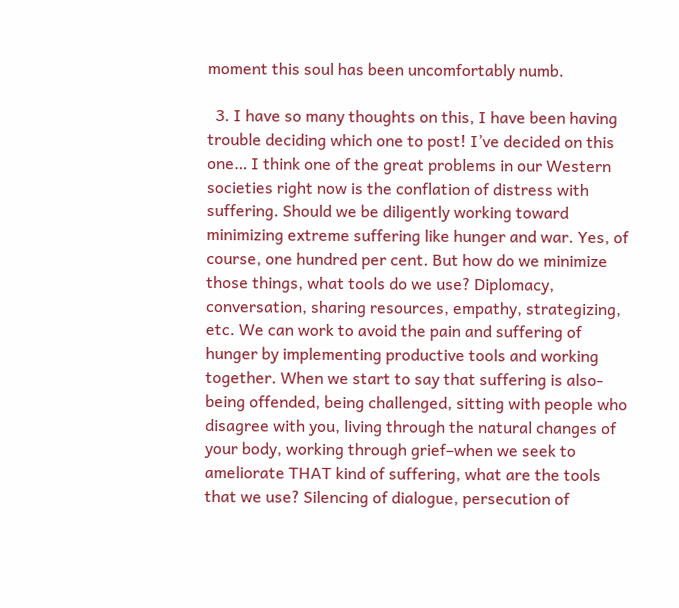moment this soul has been uncomfortably numb.

  3. I have so many thoughts on this, I have been having trouble deciding which one to post! I’ve decided on this one… I think one of the great problems in our Western societies right now is the conflation of distress with suffering. Should we be diligently working toward minimizing extreme suffering like hunger and war. Yes, of course, one hundred per cent. But how do we minimize those things, what tools do we use? Diplomacy, conversation, sharing resources, empathy, strategizing, etc. We can work to avoid the pain and suffering of hunger by implementing productive tools and working together. When we start to say that suffering is also-being offended, being challenged, sitting with people who disagree with you, living through the natural changes of your body, working through grief–when we seek to ameliorate THAT kind of suffering, what are the tools that we use? Silencing of dialogue, persecution of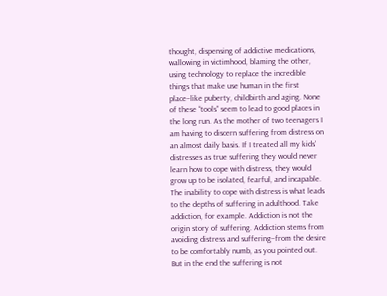thought, dispensing of addictive medications, wallowing in victimhood, blaming the other, using technology to replace the incredible things that make use human in the first place–like puberty, childbirth and aging. None of these “tools” seem to lead to good places in the long run. As the mother of two teenagers I am having to discern suffering from distress on an almost daily basis. If I treated all my kids’ distresses as true suffering they would never learn how to cope with distress, they would grow up to be isolated, fearful, and incapable. The inability to cope with distress is what leads to the depths of suffering in adulthood. Take addiction, for example. Addiction is not the origin story of suffering. Addiction stems from avoiding distress and suffering–from the desire to be comfortably numb, as you pointed out. But in the end the suffering is not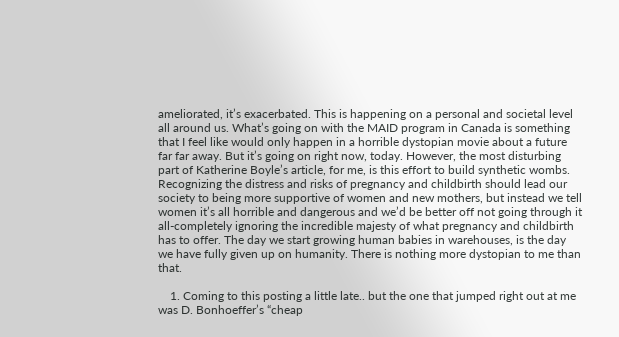ameliorated, it’s exacerbated. This is happening on a personal and societal level all around us. What’s going on with the MAID program in Canada is something that I feel like would only happen in a horrible dystopian movie about a future far far away. But it’s going on right now, today. However, the most disturbing part of Katherine Boyle’s article, for me, is this effort to build synthetic wombs. Recognizing the distress and risks of pregnancy and childbirth should lead our society to being more supportive of women and new mothers, but instead we tell women it’s all horrible and dangerous and we’d be better off not going through it all-completely ignoring the incredible majesty of what pregnancy and childbirth has to offer. The day we start growing human babies in warehouses, is the day we have fully given up on humanity. There is nothing more dystopian to me than that.

    1. Coming to this posting a little late.. but the one that jumped right out at me was D. Bonhoeffer’s “cheap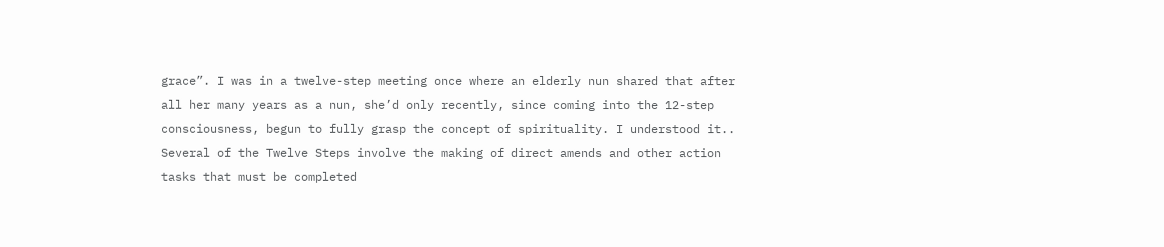grace”. I was in a twelve-step meeting once where an elderly nun shared that after all her many years as a nun, she’d only recently, since coming into the 12-step consciousness, begun to fully grasp the concept of spirituality. I understood it.. Several of the Twelve Steps involve the making of direct amends and other action tasks that must be completed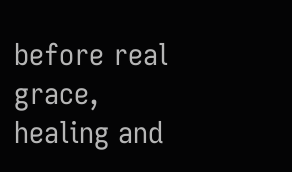before real grace, healing and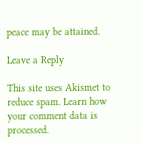peace may be attained.

Leave a Reply

This site uses Akismet to reduce spam. Learn how your comment data is processed.